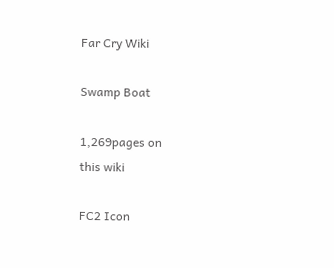Far Cry Wiki

Swamp Boat

1,269pages on
this wiki

FC2 Icon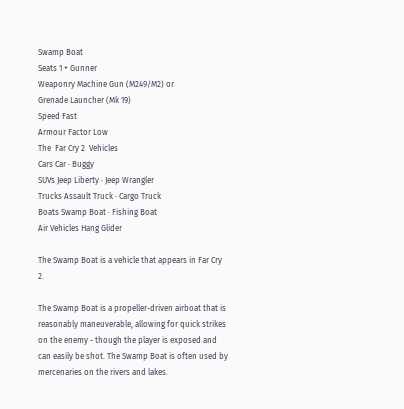Swamp Boat
Seats 1 + Gunner
Weaponry Machine Gun (M249/M2) or
Grenade Launcher (Mk 19)
Speed Fast
Armour Factor Low
The  Far Cry 2  Vehicles
Cars Car · Buggy
SUVs Jeep Liberty · Jeep Wrangler
Trucks Assault Truck · Cargo Truck
Boats Swamp Boat · Fishing Boat
Air Vehicles Hang Glider

The Swamp Boat is a vehicle that appears in Far Cry 2.

The Swamp Boat is a propeller-driven airboat that is reasonably maneuverable, allowing for quick strikes on the enemy - though the player is exposed and can easily be shot. The Swamp Boat is often used by mercenaries on the rivers and lakes.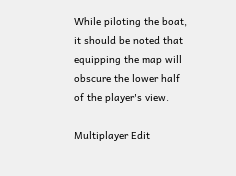While piloting the boat, it should be noted that equipping the map will obscure the lower half of the player's view.

Multiplayer Edit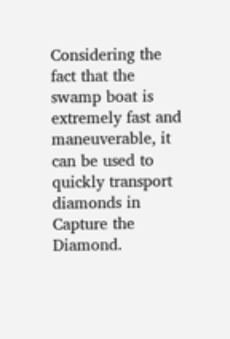Considering the fact that the swamp boat is extremely fast and maneuverable, it can be used to quickly transport diamonds in Capture the Diamond.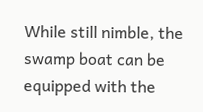While still nimble, the swamp boat can be equipped with the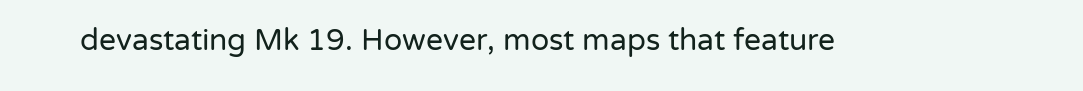devastating Mk 19. However, most maps that feature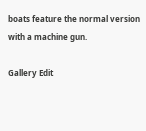boats feature the normal version with a machine gun.

Gallery Edit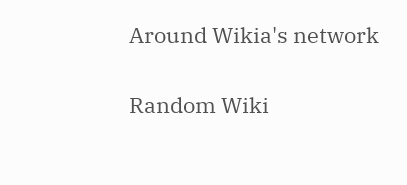Around Wikia's network

Random Wiki